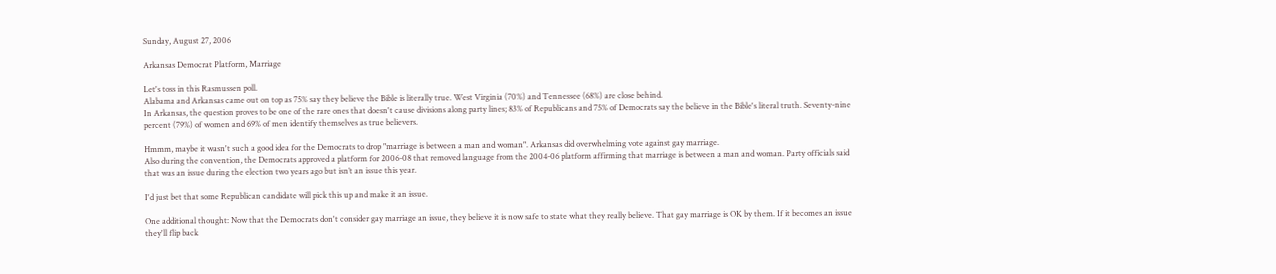Sunday, August 27, 2006

Arkansas Democrat Platform, Marriage

Let's toss in this Rasmussen poll.
Alabama and Arkansas came out on top as 75% say they believe the Bible is literally true. West Virginia (70%) and Tennessee (68%) are close behind.
In Arkansas, the question proves to be one of the rare ones that doesn't cause divisions along party lines; 83% of Republicans and 75% of Democrats say the believe in the Bible's literal truth. Seventy-nine percent (79%) of women and 69% of men identify themselves as true believers.

Hmmm, maybe it wasn't such a good idea for the Democrats to drop "marriage is between a man and woman". Arkansas did overwhelming vote against gay marriage.
Also during the convention, the Democrats approved a platform for 2006-08 that removed language from the 2004-06 platform affirming that marriage is between a man and woman. Party officials said that was an issue during the election two years ago but isn’t an issue this year.

I'd just bet that some Republican candidate will pick this up and make it an issue.

One additional thought: Now that the Democrats don't consider gay marriage an issue, they believe it is now safe to state what they really believe. That gay marriage is OK by them. If it becomes an issue they'll flip back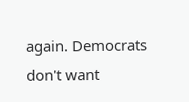again. Democrats don't want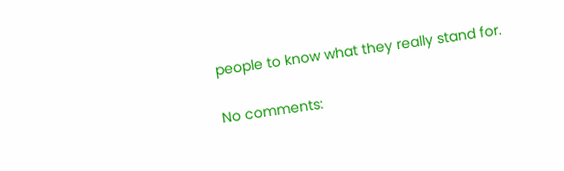people to know what they really stand for.

No comments: